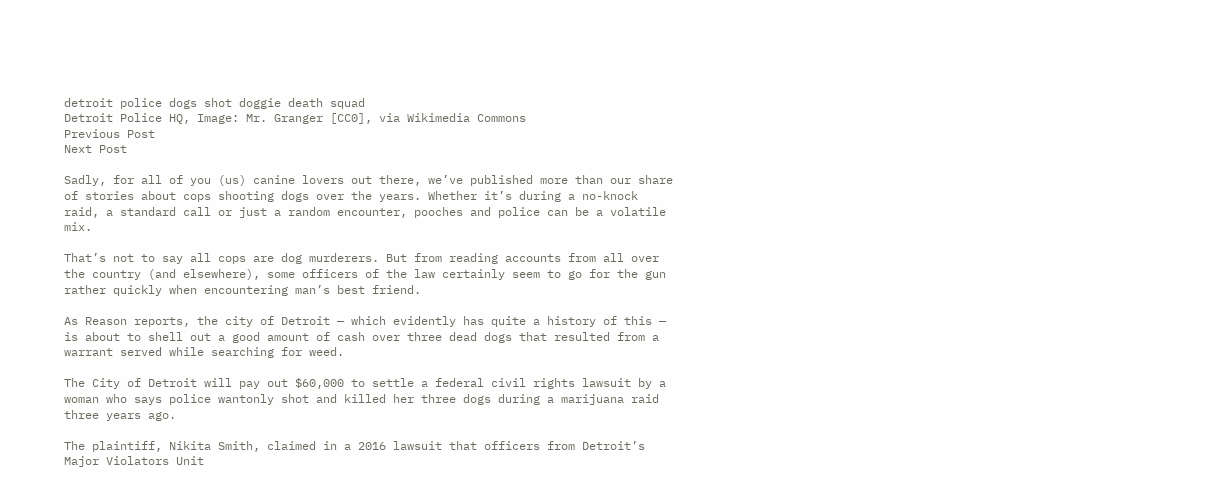detroit police dogs shot doggie death squad
Detroit Police HQ, Image: Mr. Granger [CC0], via Wikimedia Commons
Previous Post
Next Post

Sadly, for all of you (us) canine lovers out there, we’ve published more than our share of stories about cops shooting dogs over the years. Whether it’s during a no-knock raid, a standard call or just a random encounter, pooches and police can be a volatile mix.

That’s not to say all cops are dog murderers. But from reading accounts from all over the country (and elsewhere), some officers of the law certainly seem to go for the gun rather quickly when encountering man’s best friend.

As Reason reports, the city of Detroit — which evidently has quite a history of this — is about to shell out a good amount of cash over three dead dogs that resulted from a warrant served while searching for weed.

The City of Detroit will pay out $60,000 to settle a federal civil rights lawsuit by a woman who says police wantonly shot and killed her three dogs during a marijuana raid three years ago.

The plaintiff, Nikita Smith, claimed in a 2016 lawsuit that officers from Detroit’s Major Violators Unit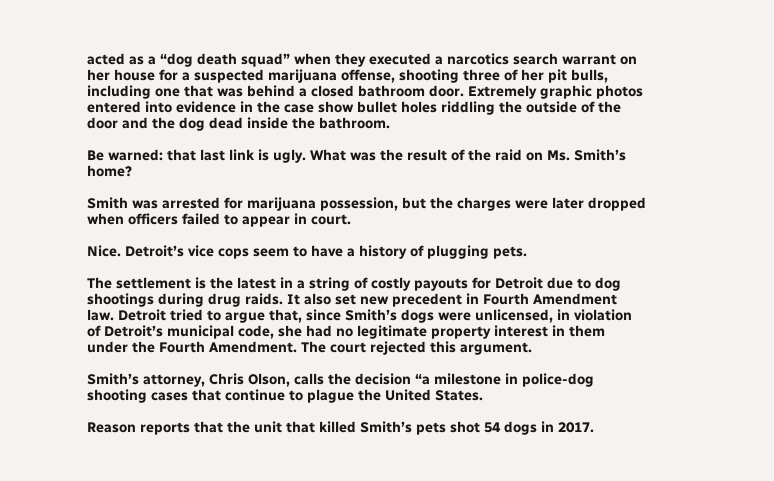acted as a “dog death squad” when they executed a narcotics search warrant on her house for a suspected marijuana offense, shooting three of her pit bulls, including one that was behind a closed bathroom door. Extremely graphic photos entered into evidence in the case show bullet holes riddling the outside of the door and the dog dead inside the bathroom.

Be warned: that last link is ugly. What was the result of the raid on Ms. Smith’s home?

Smith was arrested for marijuana possession, but the charges were later dropped when officers failed to appear in court.

Nice. Detroit’s vice cops seem to have a history of plugging pets.

The settlement is the latest in a string of costly payouts for Detroit due to dog shootings during drug raids. It also set new precedent in Fourth Amendment law. Detroit tried to argue that, since Smith’s dogs were unlicensed, in violation of Detroit’s municipal code, she had no legitimate property interest in them under the Fourth Amendment. The court rejected this argument.

Smith’s attorney, Chris Olson, calls the decision “a milestone in police-dog shooting cases that continue to plague the United States.

Reason reports that the unit that killed Smith’s pets shot 54 dogs in 2017.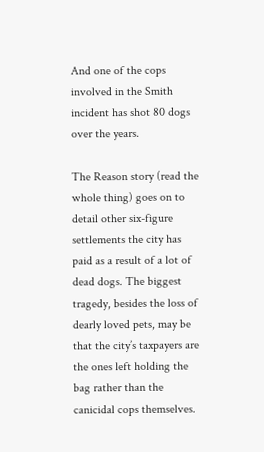And one of the cops involved in the Smith incident has shot 80 dogs over the years.

The Reason story (read the whole thing) goes on to detail other six-figure settlements the city has paid as a result of a lot of dead dogs. The biggest tragedy, besides the loss of dearly loved pets, may be that the city’s taxpayers are the ones left holding the bag rather than the canicidal cops themselves.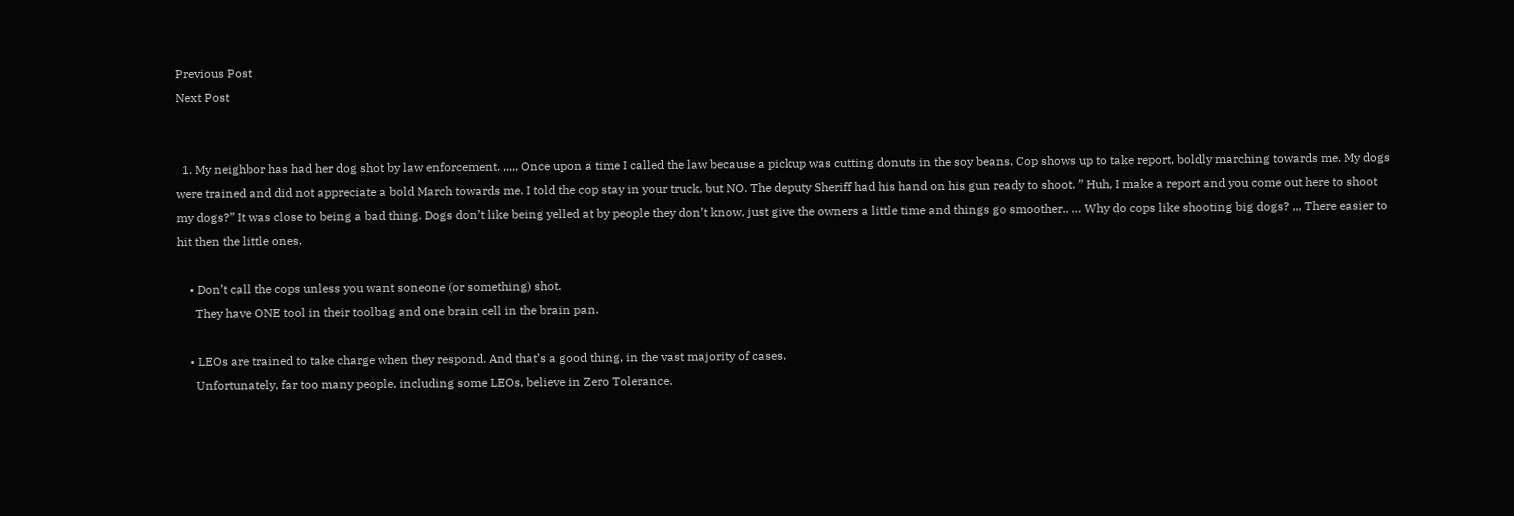Previous Post
Next Post


  1. My neighbor has had her dog shot by law enforcement. ,,,,, Once upon a time I called the law because a pickup was cutting donuts in the soy beans. Cop shows up to take report, boldly marching towards me. My dogs were trained and did not appreciate a bold March towards me. I told the cop stay in your truck, but NO. The deputy Sheriff had his hand on his gun ready to shoot. ” Huh, I make a report and you come out here to shoot my dogs?” It was close to being a bad thing. Dogs don’t like being yelled at by people they don’t know, just give the owners a little time and things go smoother.. … Why do cops like shooting big dogs? ,,, There easier to hit then the little ones.

    • Don’t call the cops unless you want soneone (or something) shot.
      They have ONE tool in their toolbag and one brain cell in the brain pan.

    • LEOs are trained to take charge when they respond. And that’s a good thing, in the vast majority of cases.
      Unfortunately, far too many people, including some LEOs, believe in Zero Tolerance.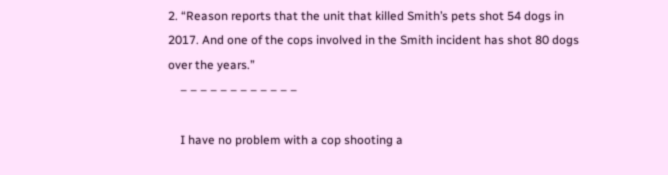2. “Reason reports that the unit that killed Smith’s pets shot 54 dogs in 2017. And one of the cops involved in the Smith incident has shot 80 dogs over the years.”
    – – – – – – – – – – – –

    I have no problem with a cop shooting a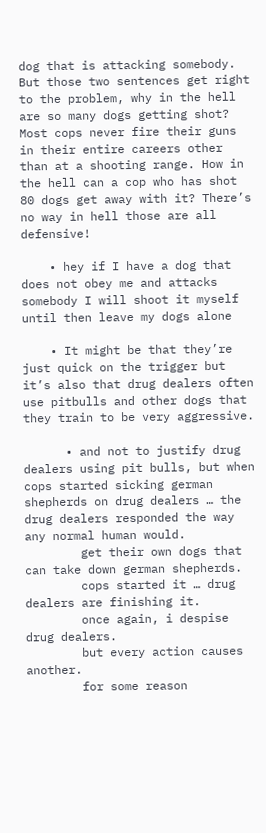dog that is attacking somebody. But those two sentences get right to the problem, why in the hell are so many dogs getting shot? Most cops never fire their guns in their entire careers other than at a shooting range. How in the hell can a cop who has shot 80 dogs get away with it? There’s no way in hell those are all defensive!

    • hey if I have a dog that does not obey me and attacks somebody I will shoot it myself until then leave my dogs alone

    • It might be that they’re just quick on the trigger but it’s also that drug dealers often use pitbulls and other dogs that they train to be very aggressive.

      • and not to justify drug dealers using pit bulls, but when cops started sicking german shepherds on drug dealers … the drug dealers responded the way any normal human would.
        get their own dogs that can take down german shepherds.
        cops started it … drug dealers are finishing it.
        once again, i despise drug dealers.
        but every action causes another.
        for some reason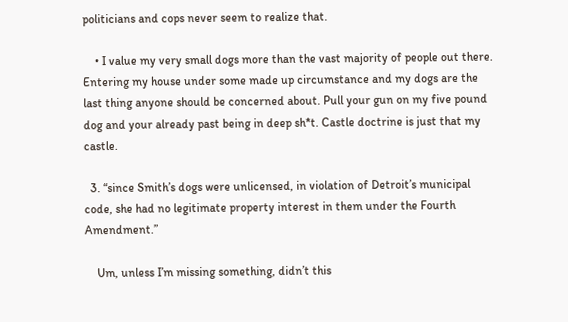politicians and cops never seem to realize that.

    • I value my very small dogs more than the vast majority of people out there. Entering my house under some made up circumstance and my dogs are the last thing anyone should be concerned about. Pull your gun on my five pound dog and your already past being in deep sh*t. Castle doctrine is just that my castle.

  3. “since Smith’s dogs were unlicensed, in violation of Detroit’s municipal code, she had no legitimate property interest in them under the Fourth Amendment.”

    Um, unless I’m missing something, didn’t this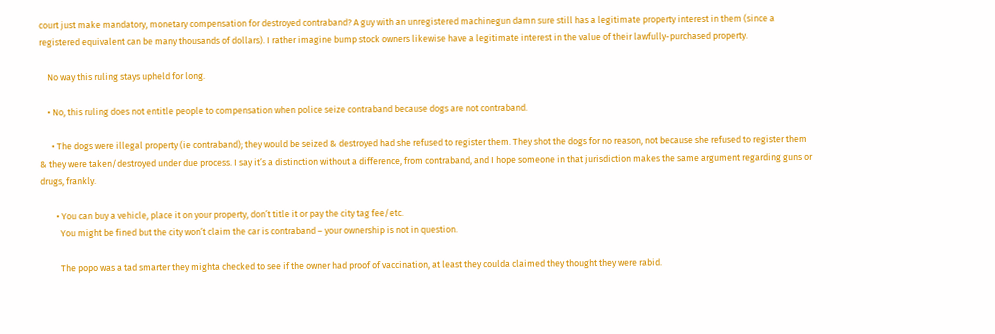court just make mandatory, monetary compensation for destroyed contraband? A guy with an unregistered machinegun damn sure still has a legitimate property interest in them (since a registered equivalent can be many thousands of dollars). I rather imagine bump stock owners likewise have a legitimate interest in the value of their lawfully-purchased property.

    No way this ruling stays upheld for long.

    • No, this ruling does not entitle people to compensation when police seize contraband because dogs are not contraband.

      • The dogs were illegal property (ie contraband); they would be seized & destroyed had she refused to register them. They shot the dogs for no reason, not because she refused to register them & they were taken/destroyed under due process. I say it’s a distinction without a difference, from contraband, and I hope someone in that jurisdiction makes the same argument regarding guns or drugs, frankly.

        • You can buy a vehicle, place it on your property, don’t title it or pay the city tag fee/etc.
          You might be fined but the city won’t claim the car is contraband – your ownership is not in question.

          The popo was a tad smarter they mighta checked to see if the owner had proof of vaccination, at least they coulda claimed they thought they were rabid.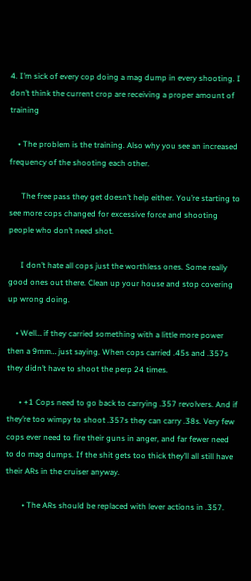4. I’m sick of every cop doing a mag dump in every shooting. I don’t think the current crop are receiving a proper amount of training

    • The problem is the training. Also why you see an increased frequency of the shooting each other.

      The free pass they get doesn’t help either. You’re starting to see more cops changed for excessive force and shooting people who don’t need shot.

      I don’t hate all cops just the worthless ones. Some really good ones out there. Clean up your house and stop covering up wrong doing.

    • Well… if they carried something with a little more power then a 9mm… just saying. When cops carried .45s and .357s they didn’t have to shoot the perp 24 times.

      • +1 Cops need to go back to carrying .357 revolvers. And if they’re too wimpy to shoot .357s they can carry .38s. Very few cops ever need to fire their guns in anger, and far fewer need to do mag dumps. If the shit gets too thick they’ll all still have their ARs in the cruiser anyway.

        • The ARs should be replaced with lever actions in .357.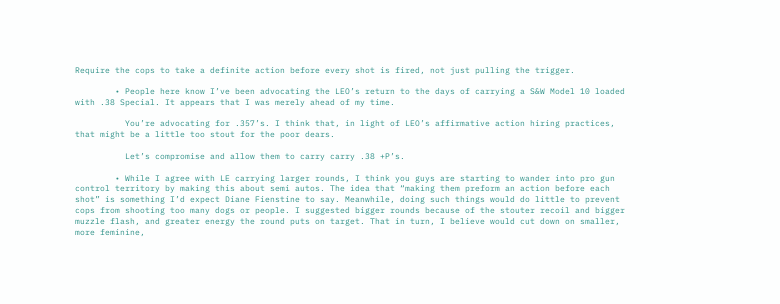Require the cops to take a definite action before every shot is fired, not just pulling the trigger.

        • People here know I’ve been advocating the LEO’s return to the days of carrying a S&W Model 10 loaded with .38 Special. It appears that I was merely ahead of my time.

          You’re advocating for .357’s. I think that, in light of LEO’s affirmative action hiring practices, that might be a little too stout for the poor dears.

          Let’s compromise and allow them to carry carry .38 +P’s.

        • While I agree with LE carrying larger rounds, I think you guys are starting to wander into pro gun control territory by making this about semi autos. The idea that “making them preform an action before each shot” is something I’d expect Diane Fienstine to say. Meanwhile, doing such things would do little to prevent cops from shooting too many dogs or people. I suggested bigger rounds because of the stouter recoil and bigger muzzle flash, and greater energy the round puts on target. That in turn, I believe would cut down on smaller, more feminine,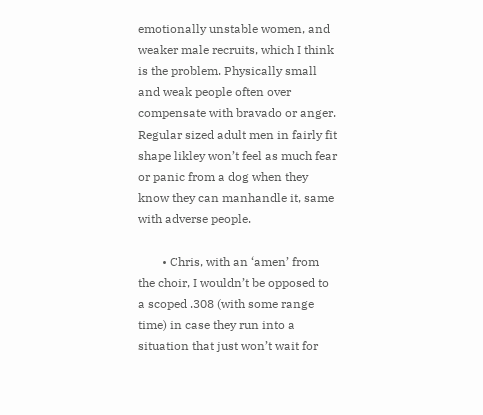emotionally unstable women, and weaker male recruits, which I think is the problem. Physically small and weak people often over compensate with bravado or anger. Regular sized adult men in fairly fit shape likley won’t feel as much fear or panic from a dog when they know they can manhandle it, same with adverse people.

        • Chris, with an ‘amen’ from the choir, I wouldn’t be opposed to a scoped .308 (with some range time) in case they run into a situation that just won’t wait for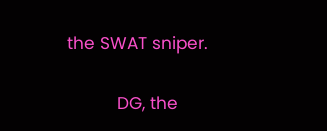the SWAT sniper.

          DG, the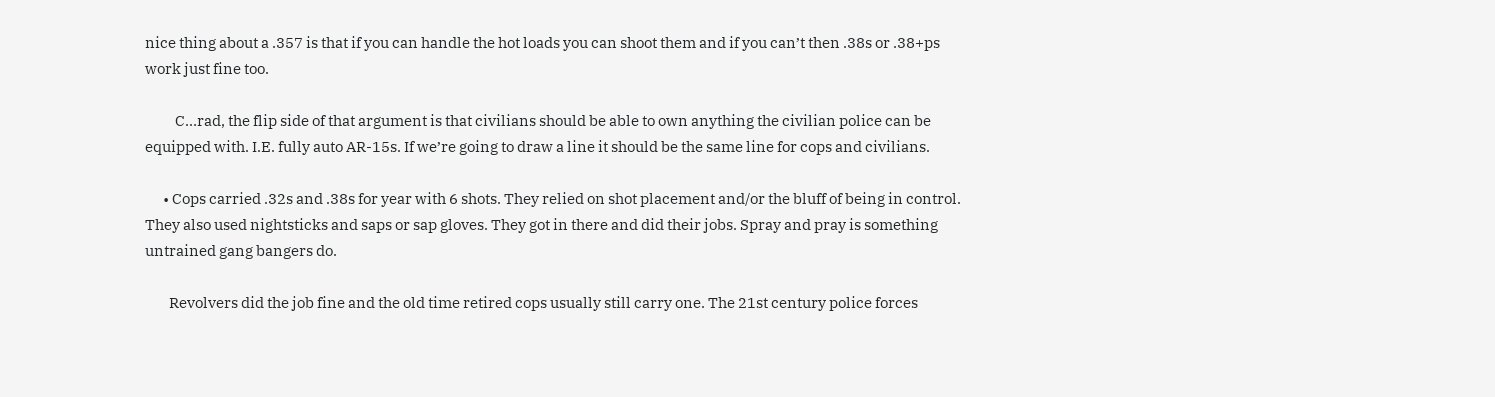nice thing about a .357 is that if you can handle the hot loads you can shoot them and if you can’t then .38s or .38+ps work just fine too.

          C…rad, the flip side of that argument is that civilians should be able to own anything the civilian police can be equipped with. I.E. fully auto AR-15s. If we’re going to draw a line it should be the same line for cops and civilians.

      • Cops carried .32s and .38s for year with 6 shots. They relied on shot placement and/or the bluff of being in control. They also used nightsticks and saps or sap gloves. They got in there and did their jobs. Spray and pray is something untrained gang bangers do.

        Revolvers did the job fine and the old time retired cops usually still carry one. The 21st century police forces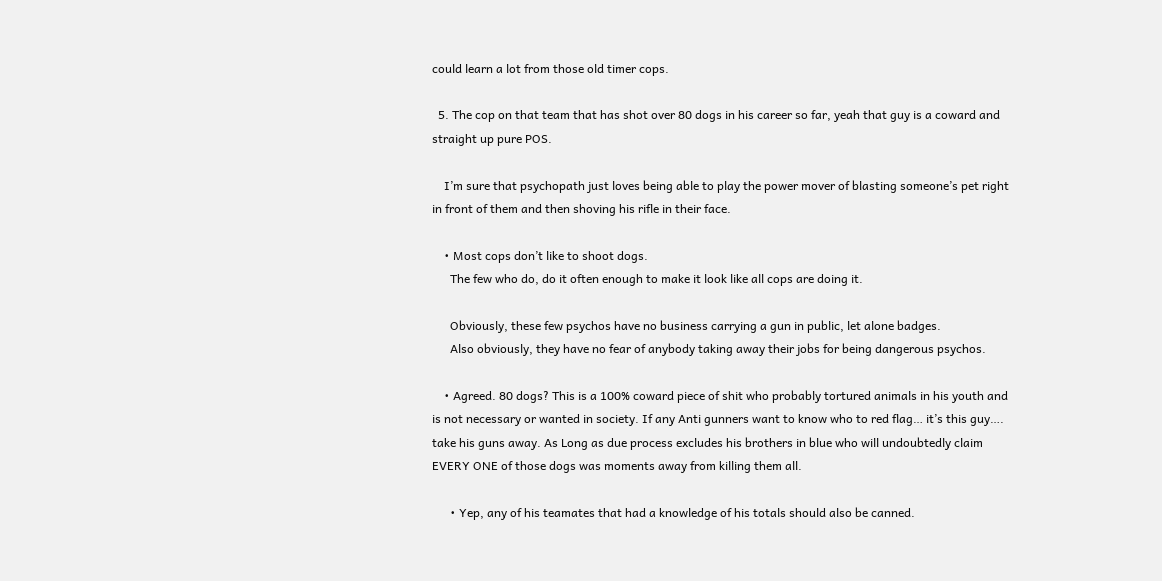could learn a lot from those old timer cops.

  5. The cop on that team that has shot over 80 dogs in his career so far, yeah that guy is a coward and straight up pure POS.

    I’m sure that psychopath just loves being able to play the power mover of blasting someone’s pet right in front of them and then shoving his rifle in their face.

    • Most cops don’t like to shoot dogs.
      The few who do, do it often enough to make it look like all cops are doing it.

      Obviously, these few psychos have no business carrying a gun in public, let alone badges.
      Also obviously, they have no fear of anybody taking away their jobs for being dangerous psychos.

    • Agreed. 80 dogs? This is a 100% coward piece of shit who probably tortured animals in his youth and is not necessary or wanted in society. If any Anti gunners want to know who to red flag… it’s this guy…. take his guns away. As Long as due process excludes his brothers in blue who will undoubtedly claim EVERY ONE of those dogs was moments away from killing them all.

      • Yep, any of his teamates that had a knowledge of his totals should also be canned.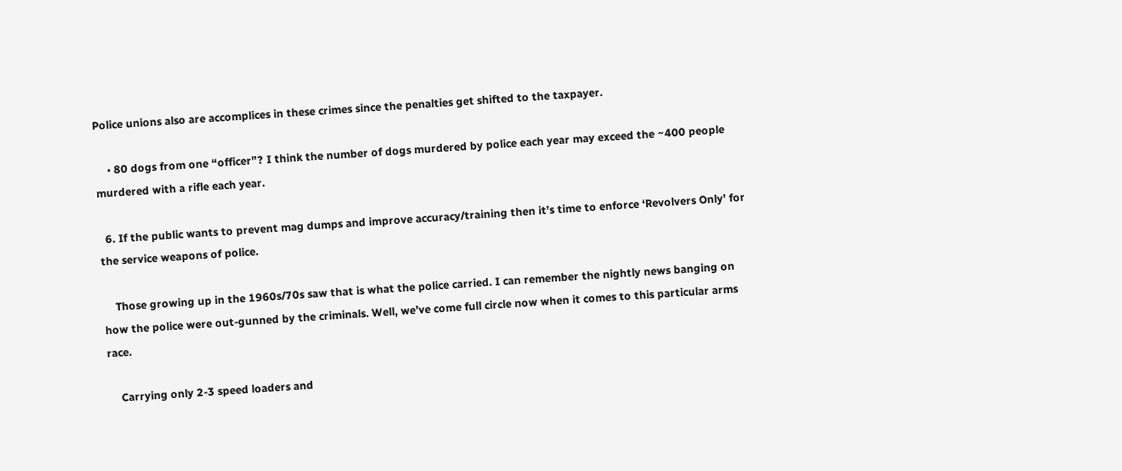Police unions also are accomplices in these crimes since the penalties get shifted to the taxpayer.

    • 80 dogs from one “officer”? I think the number of dogs murdered by police each year may exceed the ~400 people murdered with a rifle each year.

  6. If the public wants to prevent mag dumps and improve accuracy/training then it’s time to enforce ‘Revolvers Only’ for the service weapons of police.

    Those growing up in the 1960s/70s saw that is what the police carried. I can remember the nightly news banging on how the police were out-gunned by the criminals. Well, we’ve come full circle now when it comes to this particular arms race.

    Carrying only 2-3 speed loaders and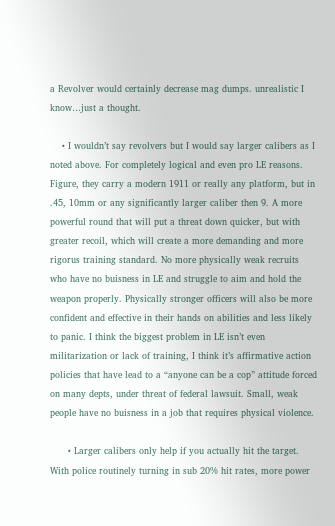a Revolver would certainly decrease mag dumps. unrealistic I know…just a thought.

    • I wouldn’t say revolvers but I would say larger calibers as I noted above. For completely logical and even pro LE reasons. Figure, they carry a modern 1911 or really any platform, but in .45, 10mm or any significantly larger caliber then 9. A more powerful round that will put a threat down quicker, but with greater recoil, which will create a more demanding and more rigorus training standard. No more physically weak recruits who have no buisness in LE and struggle to aim and hold the weapon properly. Physically stronger officers will also be more confident and effective in their hands on abilities and less likely to panic. I think the biggest problem in LE isn’t even militarization or lack of training, I think it’s affirmative action policies that have lead to a “anyone can be a cop” attitude forced on many depts, under threat of federal lawsuit. Small, weak people have no buisness in a job that requires physical violence.

      • Larger calibers only help if you actually hit the target. With police routinely turning in sub 20% hit rates, more power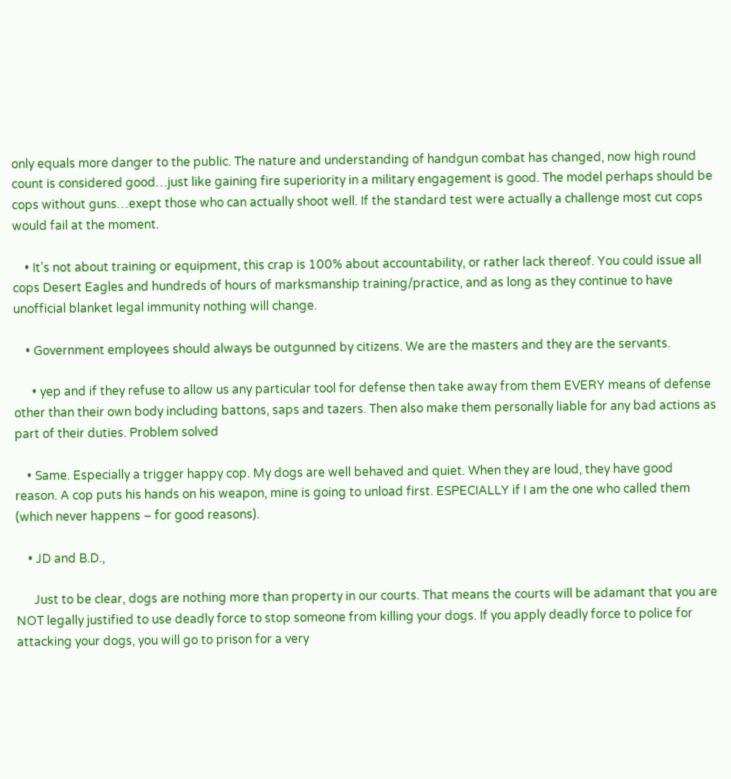only equals more danger to the public. The nature and understanding of handgun combat has changed, now high round count is considered good…just like gaining fire superiority in a military engagement is good. The model perhaps should be cops without guns…exept those who can actually shoot well. If the standard test were actually a challenge most cut cops would fail at the moment.

    • It’s not about training or equipment, this crap is 100% about accountability, or rather lack thereof. You could issue all cops Desert Eagles and hundreds of hours of marksmanship training/practice, and as long as they continue to have unofficial blanket legal immunity nothing will change.

    • Government employees should always be outgunned by citizens. We are the masters and they are the servants.

      • yep and if they refuse to allow us any particular tool for defense then take away from them EVERY means of defense other than their own body including battons, saps and tazers. Then also make them personally liable for any bad actions as part of their duties. Problem solved

    • Same. Especially a trigger happy cop. My dogs are well behaved and quiet. When they are loud, they have good reason. A cop puts his hands on his weapon, mine is going to unload first. ESPECIALLY if I am the one who called them (which never happens – for good reasons).

    • JD and B.D.,

      Just to be clear, dogs are nothing more than property in our courts. That means the courts will be adamant that you are NOT legally justified to use deadly force to stop someone from killing your dogs. If you apply deadly force to police for attacking your dogs, you will go to prison for a very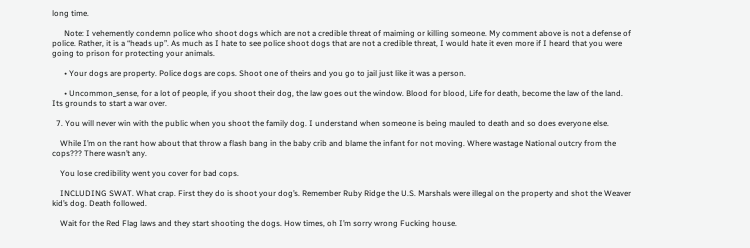long time.

      Note: I vehemently condemn police who shoot dogs which are not a credible threat of maiming or killing someone. My comment above is not a defense of police. Rather, it is a “heads up”. As much as I hate to see police shoot dogs that are not a credible threat, I would hate it even more if I heard that you were going to prison for protecting your animals.

      • Your dogs are property. Police dogs are cops. Shoot one of theirs and you go to jail just like it was a person.

      • Uncommon_sense, for a lot of people, if you shoot their dog, the law goes out the window. Blood for blood, Life for death, become the law of the land. Its grounds to start a war over.

  7. You will never win with the public when you shoot the family dog. I understand when someone is being mauled to death and so does everyone else.

    While I’m on the rant how about that throw a flash bang in the baby crib and blame the infant for not moving. Where wastage National outcry from the cops??? There wasn’t any.

    You lose credibility went you cover for bad cops.

    INCLUDING SWAT. What crap. First they do is shoot your dog’s. Remember Ruby Ridge the U.S. Marshals were illegal on the property and shot the Weaver kid’s dog. Death followed.

    Wait for the Red Flag laws and they start shooting the dogs. How times, oh I’m sorry wrong Fucking house.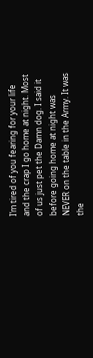I’m tired of you fearing for your life and the crap I go home at night. Most of us just pet the Damn dog. I said it before going home at night was NEVER on the table in the Army. It was the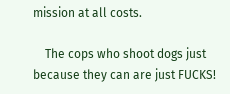mission at all costs.

    The cops who shoot dogs just because they can are just FUCKS!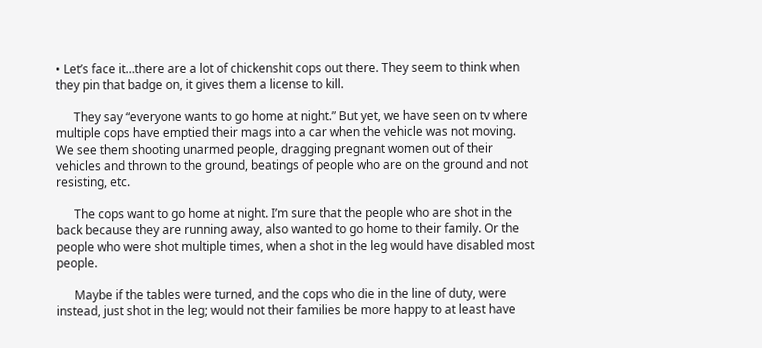• Let’s face it…there are a lot of chickenshit cops out there. They seem to think when they pin that badge on, it gives them a license to kill.

      They say “everyone wants to go home at night.” But yet, we have seen on tv where multiple cops have emptied their mags into a car when the vehicle was not moving. We see them shooting unarmed people, dragging pregnant women out of their vehicles and thrown to the ground, beatings of people who are on the ground and not resisting, etc.

      The cops want to go home at night. I’m sure that the people who are shot in the back because they are running away, also wanted to go home to their family. Or the people who were shot multiple times, when a shot in the leg would have disabled most people.

      Maybe if the tables were turned, and the cops who die in the line of duty, were instead, just shot in the leg; would not their families be more happy to at least have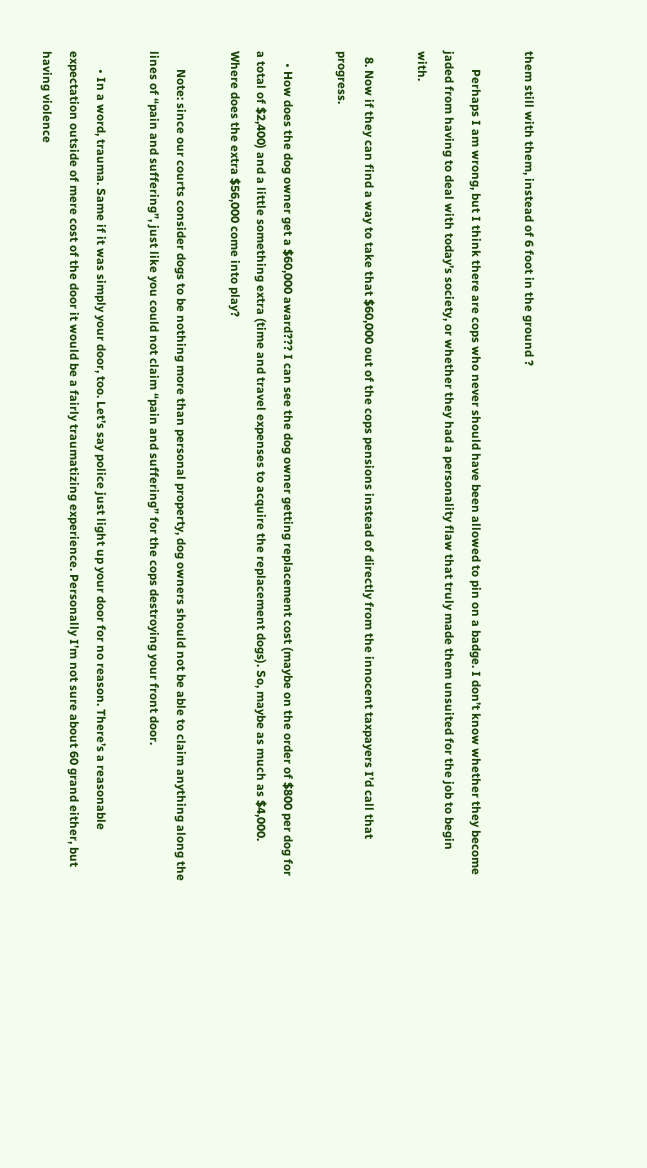them still with them, instead of 6 foot in the ground ?

      Perhaps I am wrong, but I think there are cops who never should have been allowed to pin on a badge. I don’t know whether they become jaded from having to deal with today’s society, or whether they had a personality flaw that truly made them unsuited for the job to begin with.

  8. Now if they can find a way to take that $60,000 out of the cops pensions instead of directly from the innocent taxpayers I’d call that progress.

    • How does the dog owner get a $60,000 award??? I can see the dog owner getting replacement cost (maybe on the order of $800 per dog for a total of $2,400) and a little something extra (time and travel expenses to acquire the replacement dogs). So, maybe as much as $4,000. Where does the extra $56,000 come into play?

      Note: since our courts consider dogs to be nothing more than personal property, dog owners should not be able to claim anything along the lines of “pain and suffering”, just like you could not claim “pain and suffering” for the cops destroying your front door.

      • In a word, trauma. Same if it was simply your door, too. Let’s say police just light up your door for no reason. There’s a reasonable expectation outside of mere cost of the door it would be a fairly traumatizing experience. Personally I’m not sure about 60 grand either, but having violence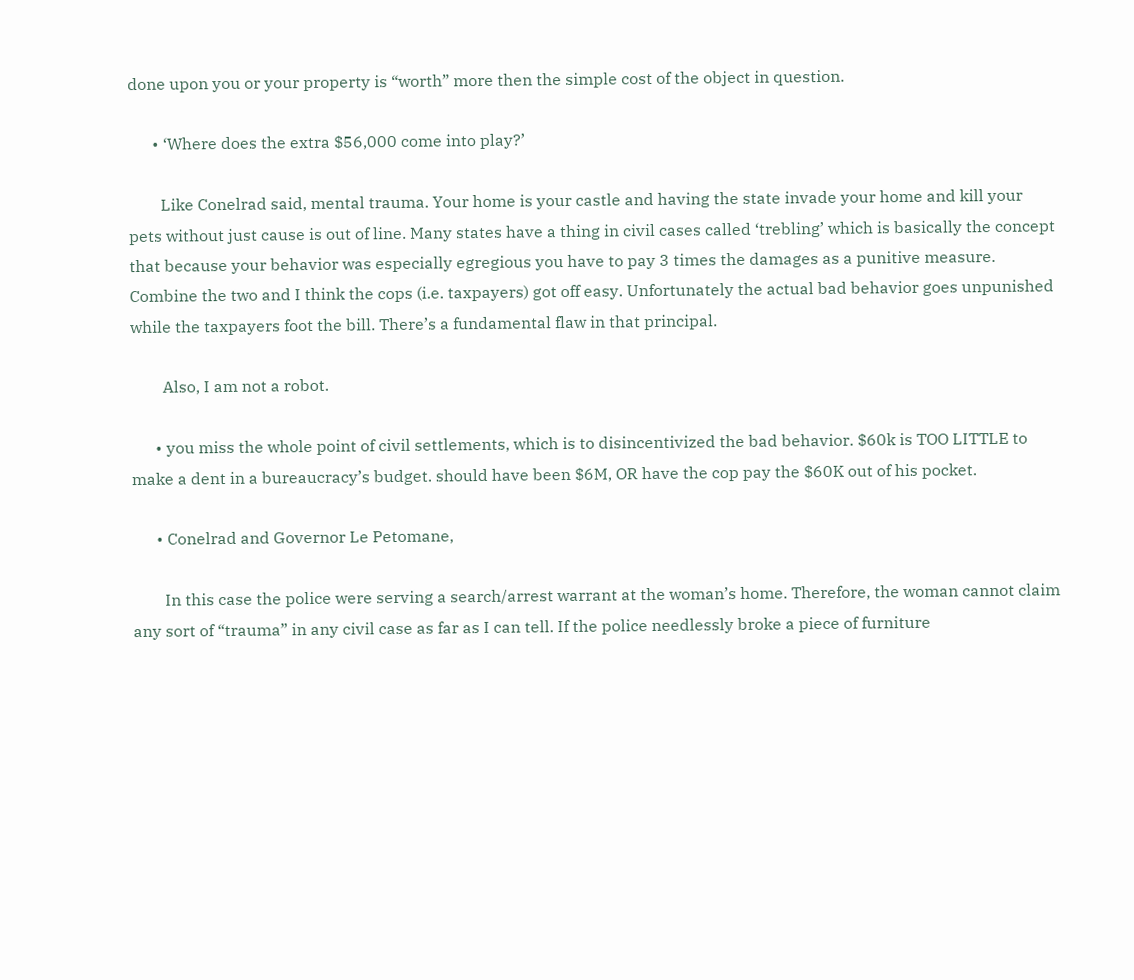done upon you or your property is “worth” more then the simple cost of the object in question.

      • ‘Where does the extra $56,000 come into play?’

        Like Conelrad said, mental trauma. Your home is your castle and having the state invade your home and kill your pets without just cause is out of line. Many states have a thing in civil cases called ‘trebling’ which is basically the concept that because your behavior was especially egregious you have to pay 3 times the damages as a punitive measure. Combine the two and I think the cops (i.e. taxpayers) got off easy. Unfortunately the actual bad behavior goes unpunished while the taxpayers foot the bill. There’s a fundamental flaw in that principal.

        Also, I am not a robot.

      • you miss the whole point of civil settlements, which is to disincentivized the bad behavior. $60k is TOO LITTLE to make a dent in a bureaucracy’s budget. should have been $6M, OR have the cop pay the $60K out of his pocket.

      • Conelrad and Governor Le Petomane,

        In this case the police were serving a search/arrest warrant at the woman’s home. Therefore, the woman cannot claim any sort of “trauma” in any civil case as far as I can tell. If the police needlessly broke a piece of furniture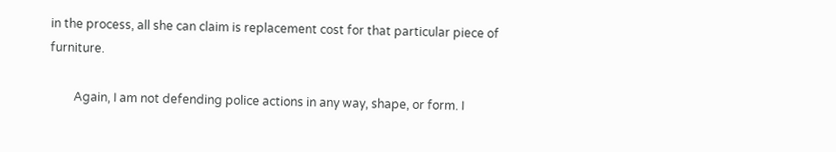in the process, all she can claim is replacement cost for that particular piece of furniture.

        Again, I am not defending police actions in any way, shape, or form. I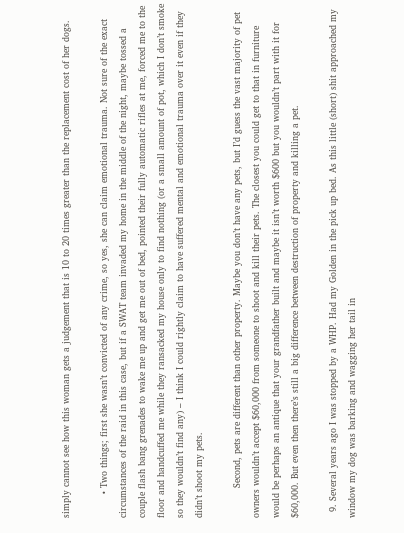simply cannot see how this woman gets a judgement that is 10 to 20 times greater than the replacement cost of her dogs.

        • Two things; first she wasn’t convicted of any crime, so yes, she can claim emotional trauma. Not sure of the exact circumstances of the raid in this case, but if a SWAT team invaded my home in the middle of the night, maybe tossed a couple flash bang grenades to wake me up and get me out of bed, pointed their fully automatic rifles at me, forced me to the floor and handcuffed me while they ransacked my house only to find nothing (or a small amount of pot, which I don’t smoke so they wouldn’t find any) – I think I could rightly claim to have suffered mental and emotional trauma over it even if they didn’t shoot my pets.

          Second, pets are different than other property. Maybe you don’t have any pets, but I’d guess the vast majority of pet owners wouldn’t accept $60,000 from someone to shoot and kill their pets. The closest you could get to that in furniture would be perhaps an antique that your grandfather built and maybe it isn’t worth $600 but you wouldn’t part with it for $60,000. But even then there’s still a big difference between destruction of property and killing a pet.

  9. Several years ago I was stopped by a WHP. Had my Golden in the pick up bed. As this little (short) shit approached my window my dog was barking and wagging her tail in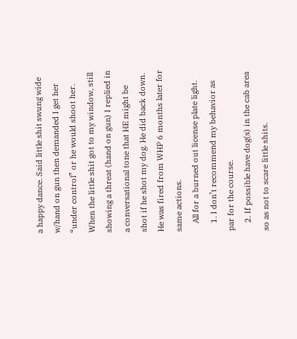a happy dance. Said little shit swung wide w/hand on gun then demanded I get her “under control” or he would shoot her. When the little shit got to my window, still showing a threat (hand on gun) I replied in a conversational tone that HE might be shot if he shot my dog. He did back down. He was fired from WHP 6 months later for same actions.
    All for a burned out license plate light.
    1. I don’t recommend my behavior as par for the course.
    2. If possible have dog(s) in the cab area so as not to scare little shits.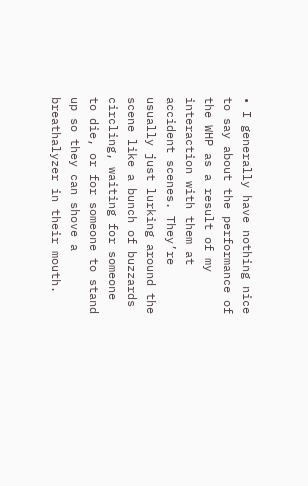• I generally have nothing nice to say about the performance of the WHP as a result of my interaction with them at accident scenes. They’re usually just lurking around the scene like a bunch of buzzards circling, waiting for someone to die, or for someone to stand up so they can shove a breathalyzer in their mouth.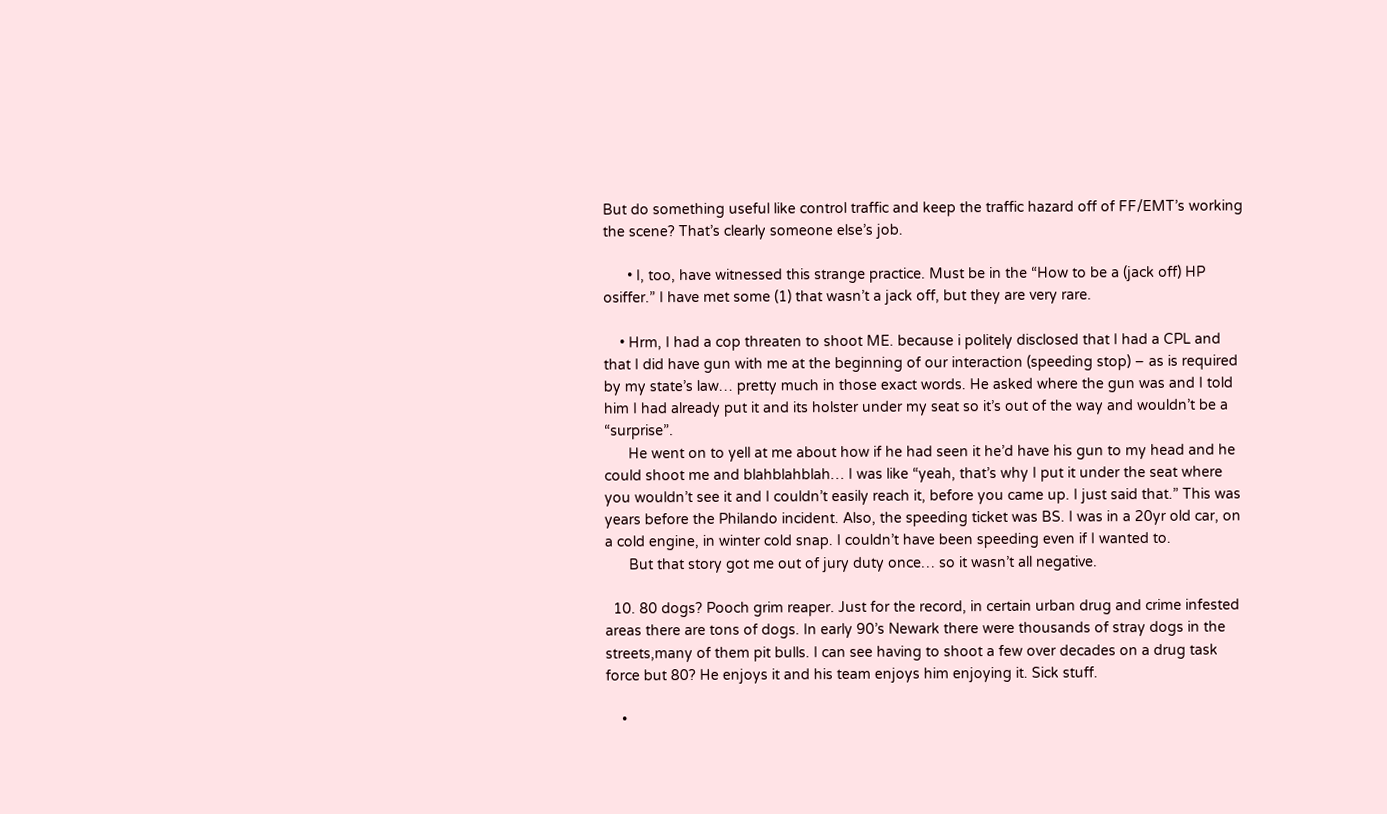But do something useful like control traffic and keep the traffic hazard off of FF/EMT’s working the scene? That’s clearly someone else’s job.

      • I, too, have witnessed this strange practice. Must be in the “How to be a (jack off) HP osiffer.” I have met some (1) that wasn’t a jack off, but they are very rare.

    • Hrm, I had a cop threaten to shoot ME. because i politely disclosed that I had a CPL and that I did have gun with me at the beginning of our interaction (speeding stop) – as is required by my state’s law… pretty much in those exact words. He asked where the gun was and I told him I had already put it and its holster under my seat so it’s out of the way and wouldn’t be a “surprise”.
      He went on to yell at me about how if he had seen it he’d have his gun to my head and he could shoot me and blahblahblah… I was like “yeah, that’s why I put it under the seat where you wouldn’t see it and I couldn’t easily reach it, before you came up. I just said that.” This was years before the Philando incident. Also, the speeding ticket was BS. I was in a 20yr old car, on a cold engine, in winter cold snap. I couldn’t have been speeding even if I wanted to.
      But that story got me out of jury duty once… so it wasn’t all negative.

  10. 80 dogs? Pooch grim reaper. Just for the record, in certain urban drug and crime infested areas there are tons of dogs. In early 90’s Newark there were thousands of stray dogs in the streets,many of them pit bulls. I can see having to shoot a few over decades on a drug task force but 80? He enjoys it and his team enjoys him enjoying it. Sick stuff.

    •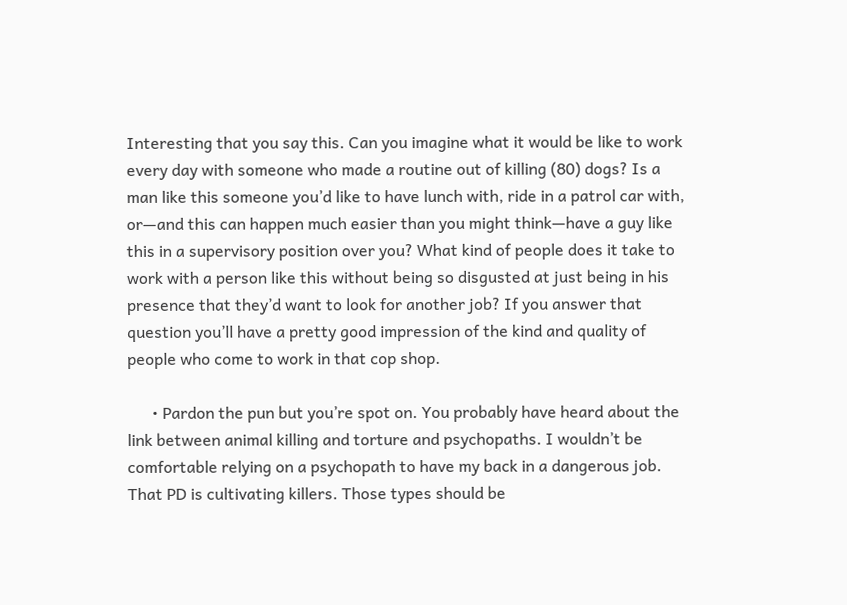Interesting that you say this. Can you imagine what it would be like to work every day with someone who made a routine out of killing (80) dogs? Is a man like this someone you’d like to have lunch with, ride in a patrol car with, or—and this can happen much easier than you might think—have a guy like this in a supervisory position over you? What kind of people does it take to work with a person like this without being so disgusted at just being in his presence that they’d want to look for another job? If you answer that question you’ll have a pretty good impression of the kind and quality of people who come to work in that cop shop.

      • Pardon the pun but you’re spot on. You probably have heard about the link between animal killing and torture and psychopaths. I wouldn’t be comfortable relying on a psychopath to have my back in a dangerous job. That PD is cultivating killers. Those types should be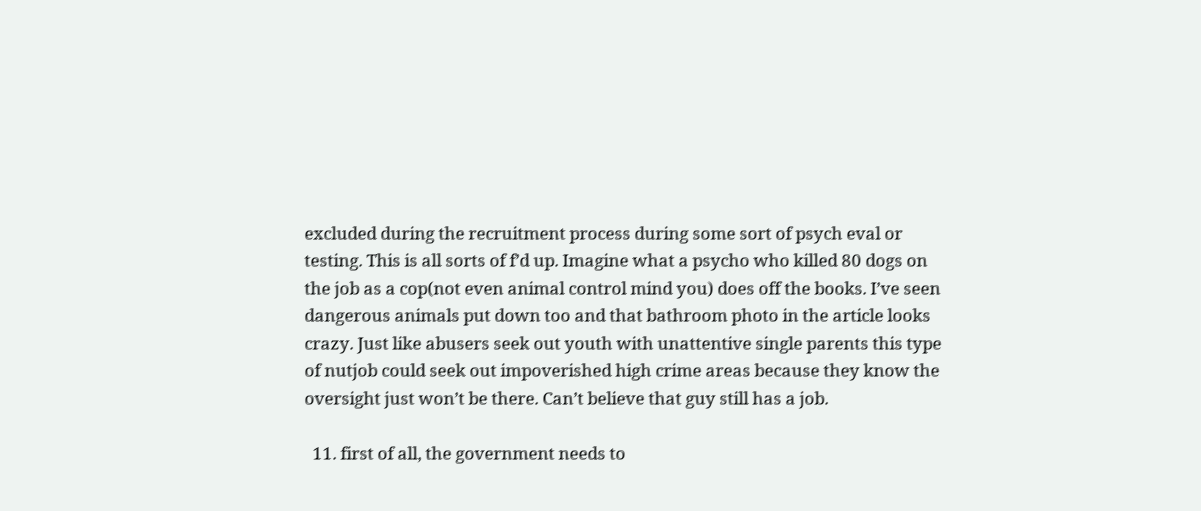excluded during the recruitment process during some sort of psych eval or testing. This is all sorts of f’d up. Imagine what a psycho who killed 80 dogs on the job as a cop(not even animal control mind you) does off the books. I’ve seen dangerous animals put down too and that bathroom photo in the article looks crazy. Just like abusers seek out youth with unattentive single parents this type of nutjob could seek out impoverished high crime areas because they know the oversight just won’t be there. Can’t believe that guy still has a job.

  11. first of all, the government needs to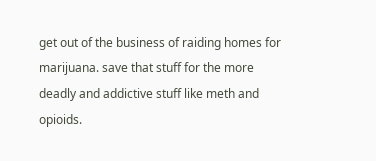get out of the business of raiding homes for marijuana. save that stuff for the more deadly and addictive stuff like meth and opioids.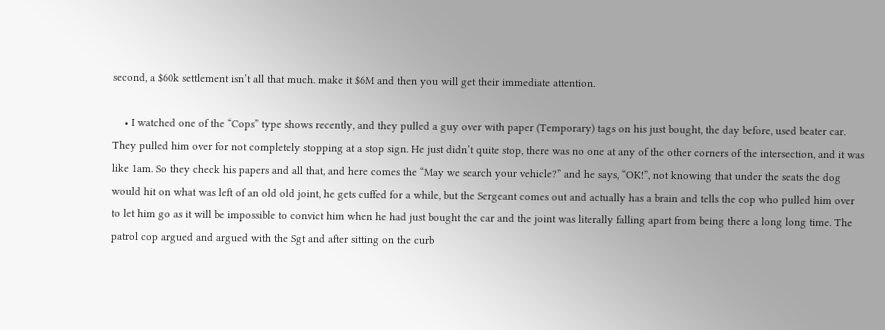second, a $60k settlement isn’t all that much. make it $6M and then you will get their immediate attention.

    • I watched one of the “Cops” type shows recently, and they pulled a guy over with paper (Temporary) tags on his just bought, the day before, used beater car. They pulled him over for not completely stopping at a stop sign. He just didn’t quite stop, there was no one at any of the other corners of the intersection, and it was like 1am. So they check his papers and all that, and here comes the “May we search your vehicle?” and he says, “OK!”, not knowing that under the seats the dog would hit on what was left of an old old joint, he gets cuffed for a while, but the Sergeant comes out and actually has a brain and tells the cop who pulled him over to let him go as it will be impossible to convict him when he had just bought the car and the joint was literally falling apart from being there a long long time. The patrol cop argued and argued with the Sgt and after sitting on the curb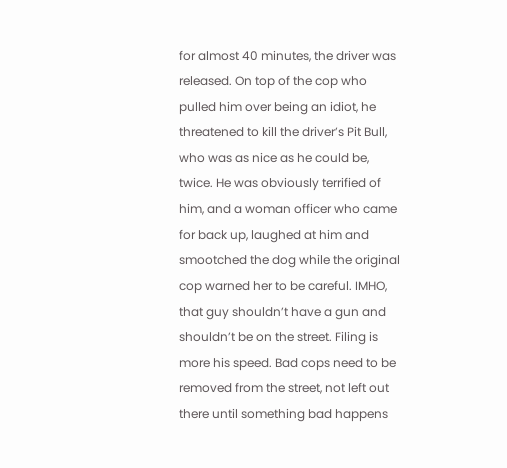for almost 40 minutes, the driver was released. On top of the cop who pulled him over being an idiot, he threatened to kill the driver’s Pit Bull, who was as nice as he could be, twice. He was obviously terrified of him, and a woman officer who came for back up, laughed at him and smootched the dog while the original cop warned her to be careful. IMHO, that guy shouldn’t have a gun and shouldn’t be on the street. Filing is more his speed. Bad cops need to be removed from the street, not left out there until something bad happens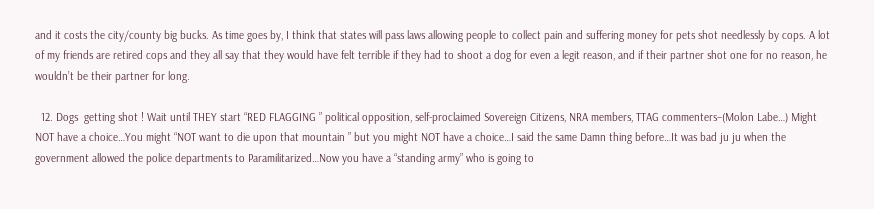and it costs the city/county big bucks. As time goes by, I think that states will pass laws allowing people to collect pain and suffering money for pets shot needlessly by cops. A lot of my friends are retired cops and they all say that they would have felt terrible if they had to shoot a dog for even a legit reason, and if their partner shot one for no reason, he wouldn’t be their partner for long.

  12. Dogs  getting shot ! Wait until THEY start “RED FLAGGING ” political opposition, self-proclaimed Sovereign Citizens, NRA members, TTAG commenters–(Molon Labe…) Might NOT have a choice…You might “NOT want to die upon that mountain ” but you might NOT have a choice…I said the same Damn thing before…It was bad ju ju when the government allowed the police departments to Paramilitarized…Now you have a “standing army” who is going to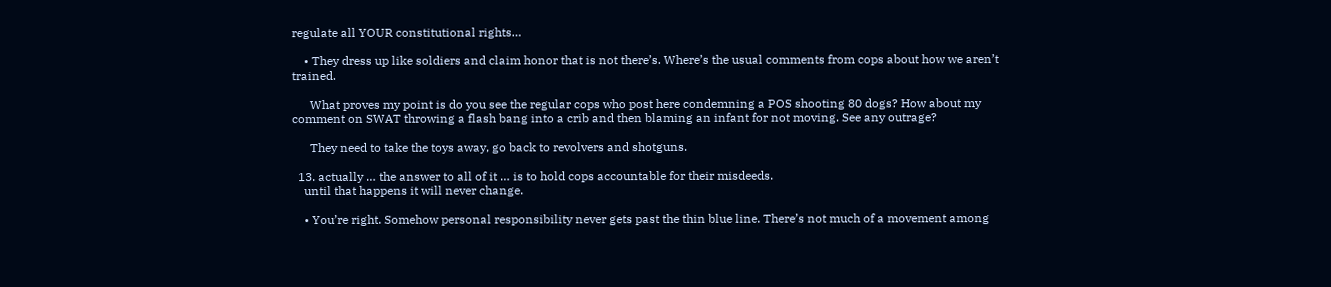regulate all YOUR constitutional rights…

    • They dress up like soldiers and claim honor that is not there’s. Where’s the usual comments from cops about how we aren’t trained.

      What proves my point is do you see the regular cops who post here condemning a POS shooting 80 dogs? How about my comment on SWAT throwing a flash bang into a crib and then blaming an infant for not moving. See any outrage?

      They need to take the toys away, go back to revolvers and shotguns.

  13. actually … the answer to all of it … is to hold cops accountable for their misdeeds.
    until that happens it will never change.

    • You’re right. Somehow personal responsibility never gets past the thin blue line. There’s not much of a movement among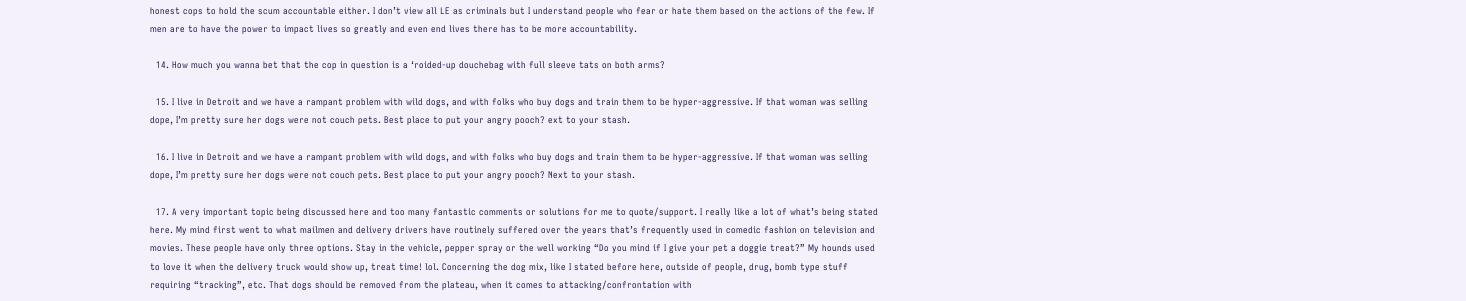honest cops to hold the scum accountable either. I don’t view all LE as criminals but I understand people who fear or hate them based on the actions of the few. If men are to have the power to impact lives so greatly and even end lives there has to be more accountability.

  14. How much you wanna bet that the cop in question is a ‘roided-up douchebag with full sleeve tats on both arms?

  15. I live in Detroit and we have a rampant problem with wild dogs, and with folks who buy dogs and train them to be hyper-aggressive. If that woman was selling dope, I’m pretty sure her dogs were not couch pets. Best place to put your angry pooch? ext to your stash.

  16. I live in Detroit and we have a rampant problem with wild dogs, and with folks who buy dogs and train them to be hyper-aggressive. If that woman was selling dope, I’m pretty sure her dogs were not couch pets. Best place to put your angry pooch? Next to your stash.

  17. A very important topic being discussed here and too many fantastic comments or solutions for me to quote/support. I really like a lot of what’s being stated here. My mind first went to what mailmen and delivery drivers have routinely suffered over the years that’s frequently used in comedic fashion on television and movies. These people have only three options. Stay in the vehicle, pepper spray or the well working “Do you mind if I give your pet a doggie treat?” My hounds used to love it when the delivery truck would show up, treat time! lol. Concerning the dog mix, like I stated before here, outside of people, drug, bomb type stuff requiring “tracking”, etc. That dogs should be removed from the plateau, when it comes to attacking/confrontation with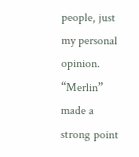people, just my personal opinion. “Merlin” made a strong point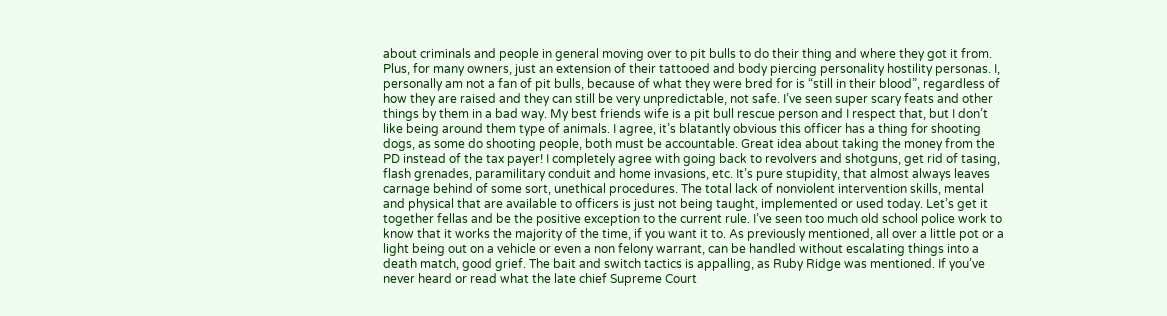about criminals and people in general moving over to pit bulls to do their thing and where they got it from. Plus, for many owners, just an extension of their tattooed and body piercing personality hostility personas. I, personally am not a fan of pit bulls, because of what they were bred for is “still in their blood”, regardless of how they are raised and they can still be very unpredictable, not safe. I’ve seen super scary feats and other things by them in a bad way. My best friends wife is a pit bull rescue person and I respect that, but I don’t like being around them type of animals. I agree, it’s blatantly obvious this officer has a thing for shooting dogs, as some do shooting people, both must be accountable. Great idea about taking the money from the PD instead of the tax payer! I completely agree with going back to revolvers and shotguns, get rid of tasing, flash grenades, paramilitary conduit and home invasions, etc. It’s pure stupidity, that almost always leaves carnage behind of some sort, unethical procedures. The total lack of nonviolent intervention skills, mental and physical that are available to officers is just not being taught, implemented or used today. Let’s get it together fellas and be the positive exception to the current rule. I’ve seen too much old school police work to know that it works the majority of the time, if you want it to. As previously mentioned, all over a little pot or a light being out on a vehicle or even a non felony warrant, can be handled without escalating things into a death match, good grief. The bait and switch tactics is appalling, as Ruby Ridge was mentioned. If you’ve never heard or read what the late chief Supreme Court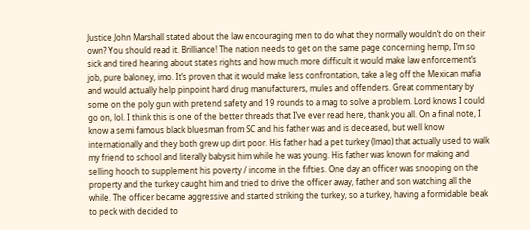Justice John Marshall stated about the law encouraging men to do what they normally wouldn’t do on their own? You should read it. Brilliance! The nation needs to get on the same page concerning hemp, I’m so sick and tired hearing about states rights and how much more difficult it would make law enforcement’s job, pure baloney, imo. It’s proven that it would make less confrontation, take a leg off the Mexican mafia and would actually help pinpoint hard drug manufacturers, mules and offenders. Great commentary by some on the poly gun with pretend safety and 19 rounds to a mag to solve a problem. Lord knows I could go on, lol. I think this is one of the better threads that I’ve ever read here, thank you all. On a final note, I know a semi famous black bluesman from SC and his father was and is deceased, but well know internationally and they both grew up dirt poor. His father had a pet turkey (lmao) that actually used to walk my friend to school and literally babysit him while he was young. His father was known for making and selling hooch to supplement his poverty / income in the fifties. One day an officer was snooping on the property and the turkey caught him and tried to drive the officer away, father and son watching all the while. The officer became aggressive and started striking the turkey, so a turkey, having a formidable beak to peck with decided to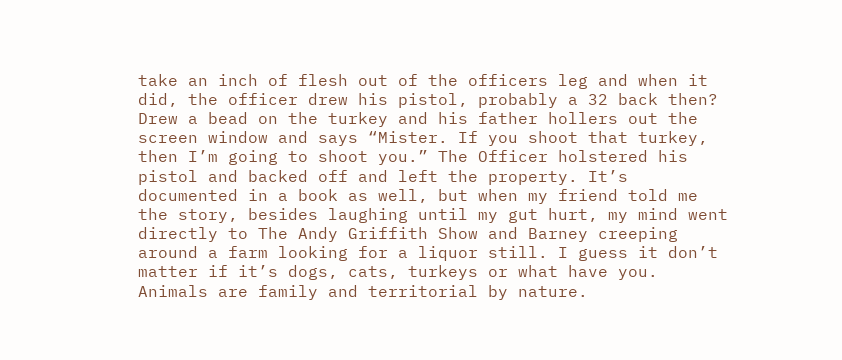take an inch of flesh out of the officers leg and when it did, the officer drew his pistol, probably a 32 back then? Drew a bead on the turkey and his father hollers out the screen window and says “Mister. If you shoot that turkey, then I’m going to shoot you.” The Officer holstered his pistol and backed off and left the property. It’s documented in a book as well, but when my friend told me the story, besides laughing until my gut hurt, my mind went directly to The Andy Griffith Show and Barney creeping around a farm looking for a liquor still. I guess it don’t matter if it’s dogs, cats, turkeys or what have you. Animals are family and territorial by nature.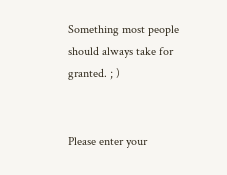Something most people should always take for granted. ; )


Please enter your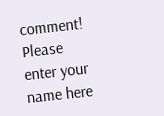comment!
Please enter your name here